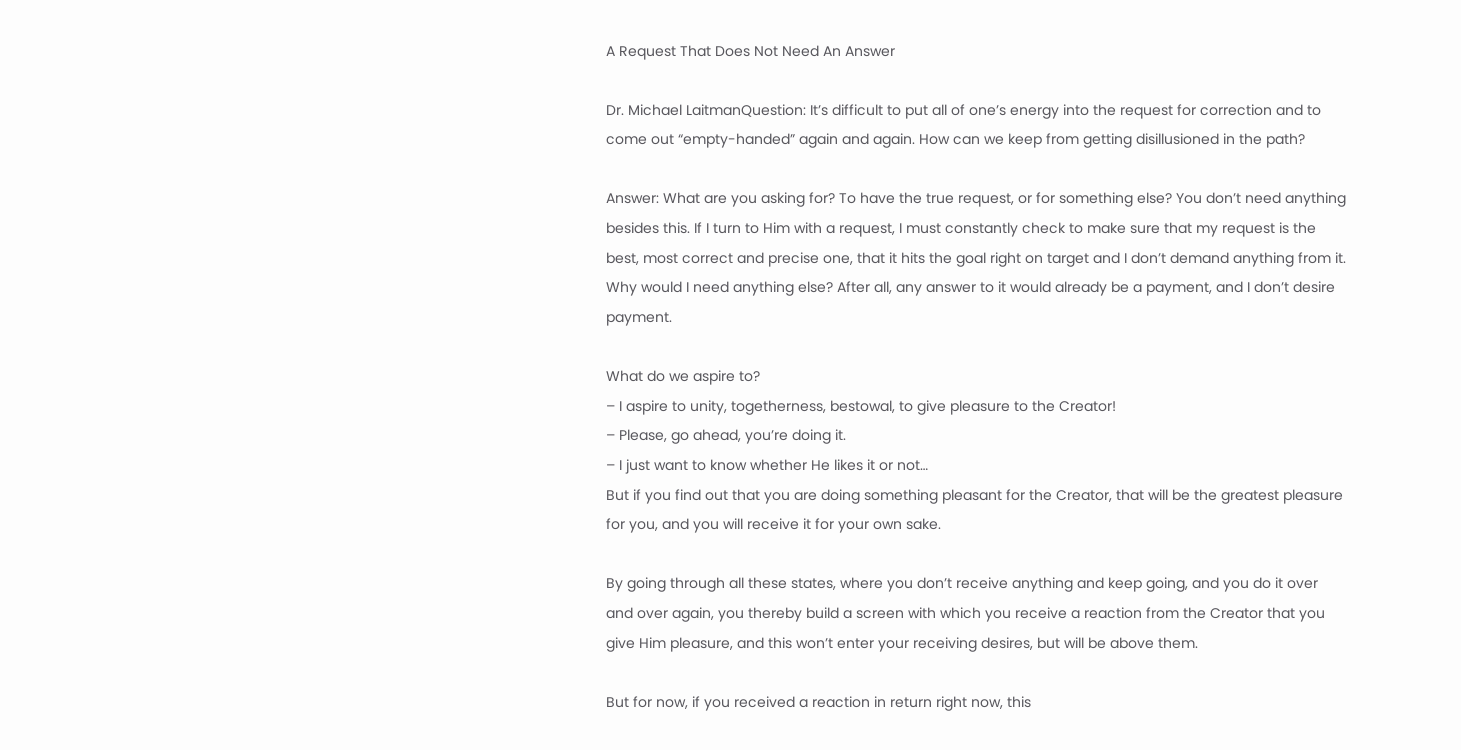A Request That Does Not Need An Answer

Dr. Michael LaitmanQuestion: It’s difficult to put all of one’s energy into the request for correction and to come out “empty-handed” again and again. How can we keep from getting disillusioned in the path?

Answer: What are you asking for? To have the true request, or for something else? You don’t need anything besides this. If I turn to Him with a request, I must constantly check to make sure that my request is the best, most correct and precise one, that it hits the goal right on target and I don’t demand anything from it. Why would I need anything else? After all, any answer to it would already be a payment, and I don’t desire payment.

What do we aspire to?
– I aspire to unity, togetherness, bestowal, to give pleasure to the Creator!
– Please, go ahead, you’re doing it.
– I just want to know whether He likes it or not…
But if you find out that you are doing something pleasant for the Creator, that will be the greatest pleasure for you, and you will receive it for your own sake.

By going through all these states, where you don’t receive anything and keep going, and you do it over and over again, you thereby build a screen with which you receive a reaction from the Creator that you give Him pleasure, and this won’t enter your receiving desires, but will be above them.

But for now, if you received a reaction in return right now, this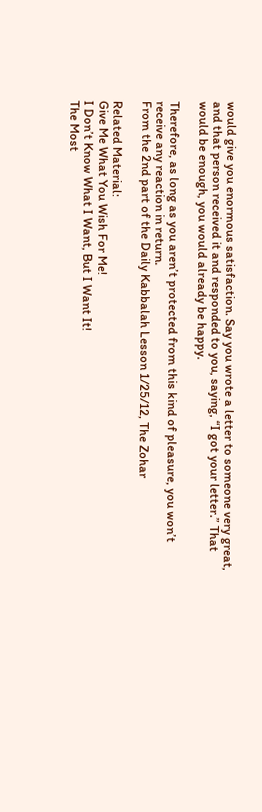would give you enormous satisfaction. Say you wrote a letter to someone very great, and that person received it and responded to you, saying, “I got your letter.” That would be enough, you would already be happy.

Therefore, as long as you aren’t protected from this kind of pleasure, you won’t receive any reaction in return.
From the 2nd part of the Daily Kabbalah Lesson 1/25/12, The Zohar

Related Material:
Give Me What You Wish For Me!
I Don’t Know What I Want, But I Want It!
The Most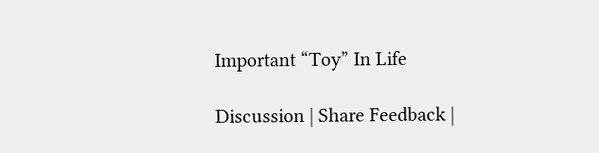Important “Toy” In Life

Discussion | Share Feedback |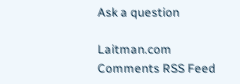Ask a question

Laitman.com Comments RSS Feed